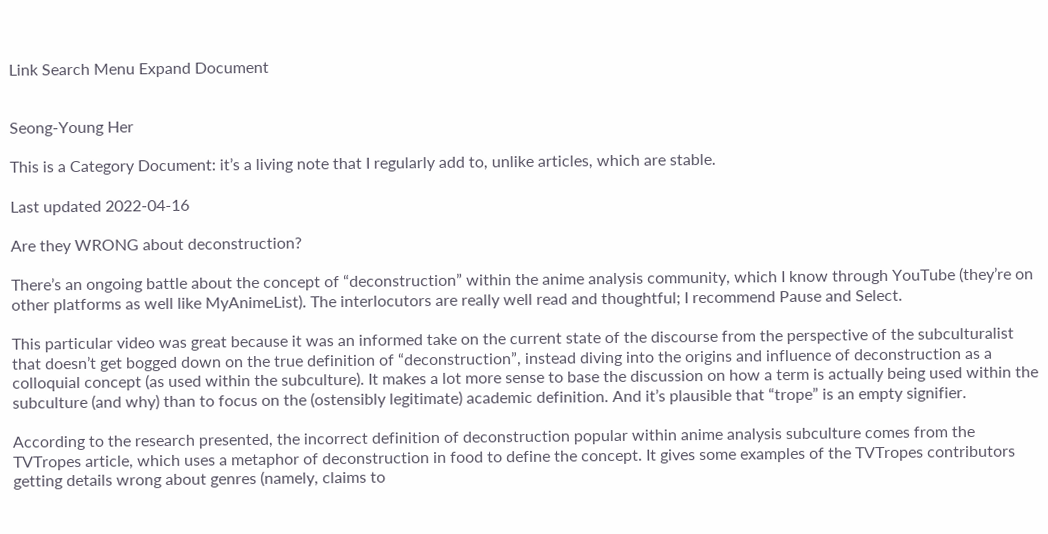Link Search Menu Expand Document


Seong-Young Her

This is a Category Document: it’s a living note that I regularly add to, unlike articles, which are stable.

Last updated 2022-04-16

Are they WRONG about deconstruction?

There’s an ongoing battle about the concept of “deconstruction” within the anime analysis community, which I know through YouTube (they’re on other platforms as well like MyAnimeList). The interlocutors are really well read and thoughtful; I recommend Pause and Select.

This particular video was great because it was an informed take on the current state of the discourse from the perspective of the subculturalist that doesn’t get bogged down on the true definition of “deconstruction”, instead diving into the origins and influence of deconstruction as a colloquial concept (as used within the subculture). It makes a lot more sense to base the discussion on how a term is actually being used within the subculture (and why) than to focus on the (ostensibly legitimate) academic definition. And it’s plausible that “trope” is an empty signifier.

According to the research presented, the incorrect definition of deconstruction popular within anime analysis subculture comes from the TVTropes article, which uses a metaphor of deconstruction in food to define the concept. It gives some examples of the TVTropes contributors getting details wrong about genres (namely, claims to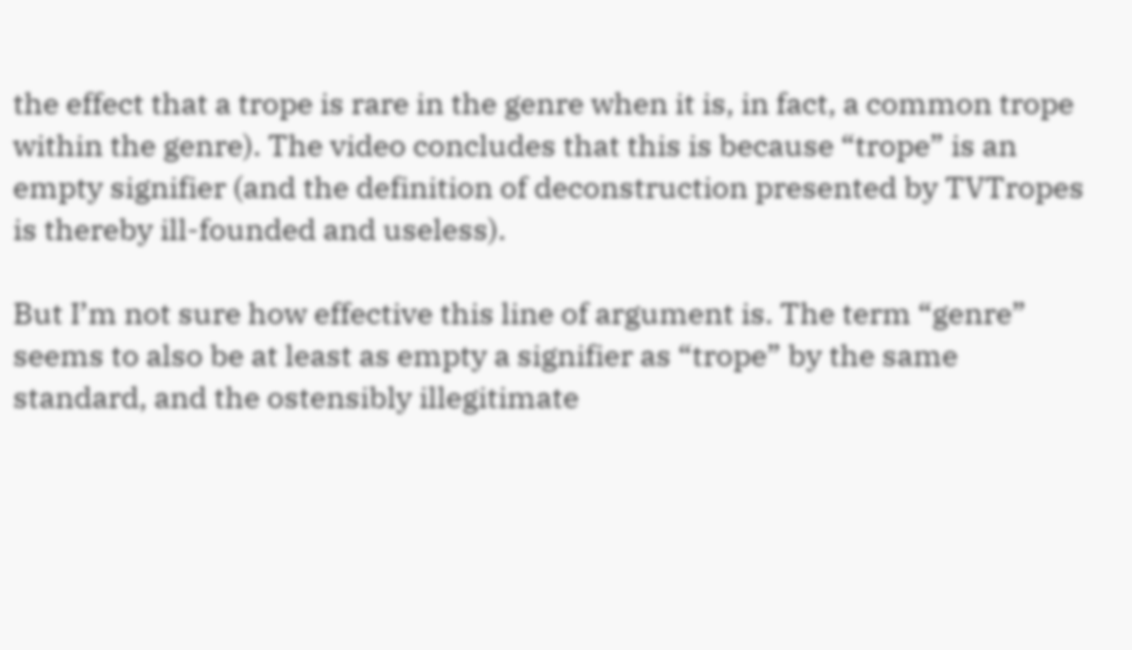the effect that a trope is rare in the genre when it is, in fact, a common trope within the genre). The video concludes that this is because “trope” is an empty signifier (and the definition of deconstruction presented by TVTropes is thereby ill-founded and useless).

But I’m not sure how effective this line of argument is. The term “genre” seems to also be at least as empty a signifier as “trope” by the same standard, and the ostensibly illegitimate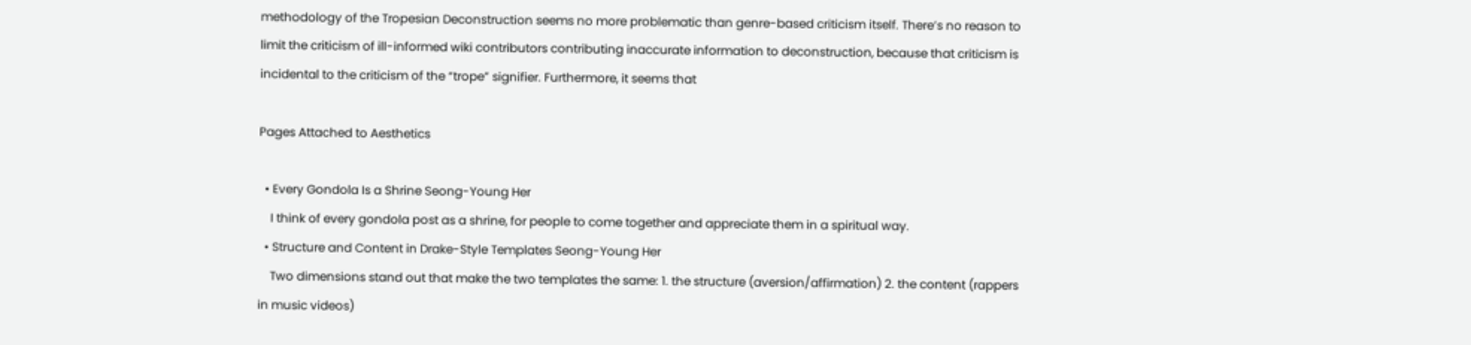methodology of the Tropesian Deconstruction seems no more problematic than genre-based criticism itself. There’s no reason to limit the criticism of ill-informed wiki contributors contributing inaccurate information to deconstruction, because that criticism is incidental to the criticism of the “trope” signifier. Furthermore, it seems that

Pages Attached to Aesthetics

  • Every Gondola Is a Shrine Seong-Young Her
    I think of every gondola post as a shrine, for people to come together and appreciate them in a spiritual way.
  • Structure and Content in Drake-Style Templates Seong-Young Her
    Two dimensions stand out that make the two templates the same: 1. the structure (aversion/affirmation) 2. the content (rappers in music videos)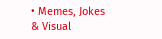• Memes, Jokes & Visual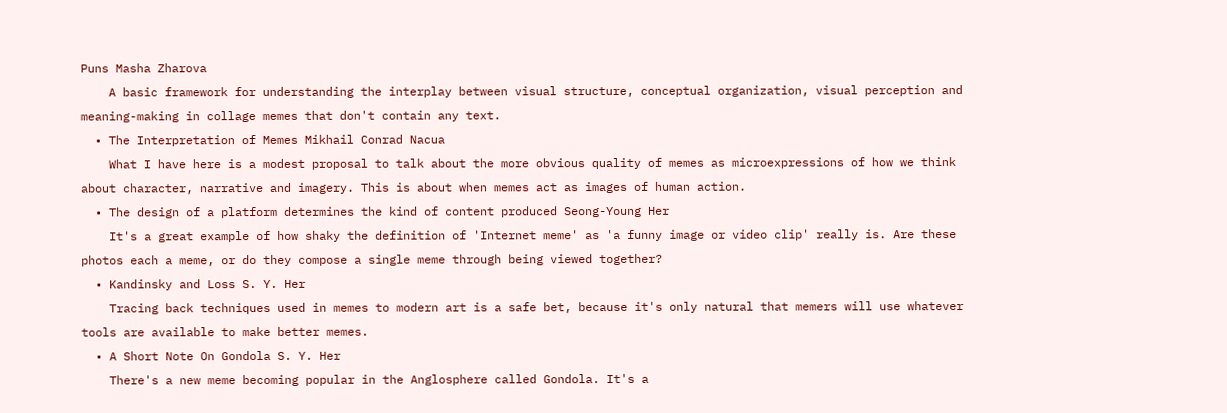Puns Masha Zharova
    A basic framework for understanding the interplay between visual structure, conceptual organization, visual perception and meaning-making in collage memes that don't contain any text.
  • The Interpretation of Memes Mikhail Conrad Nacua
    What I have here is a modest proposal to talk about the more obvious quality of memes as microexpressions of how we think about character, narrative and imagery. This is about when memes act as images of human action.
  • The design of a platform determines the kind of content produced Seong-Young Her
    It's a great example of how shaky the definition of 'Internet meme' as 'a funny image or video clip' really is. Are these photos each a meme, or do they compose a single meme through being viewed together?
  • Kandinsky and Loss S. Y. Her
    Tracing back techniques used in memes to modern art is a safe bet, because it's only natural that memers will use whatever tools are available to make better memes.
  • A Short Note On Gondola S. Y. Her
    There's a new meme becoming popular in the Anglosphere called Gondola. It's a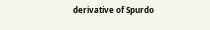derivative of Spurdo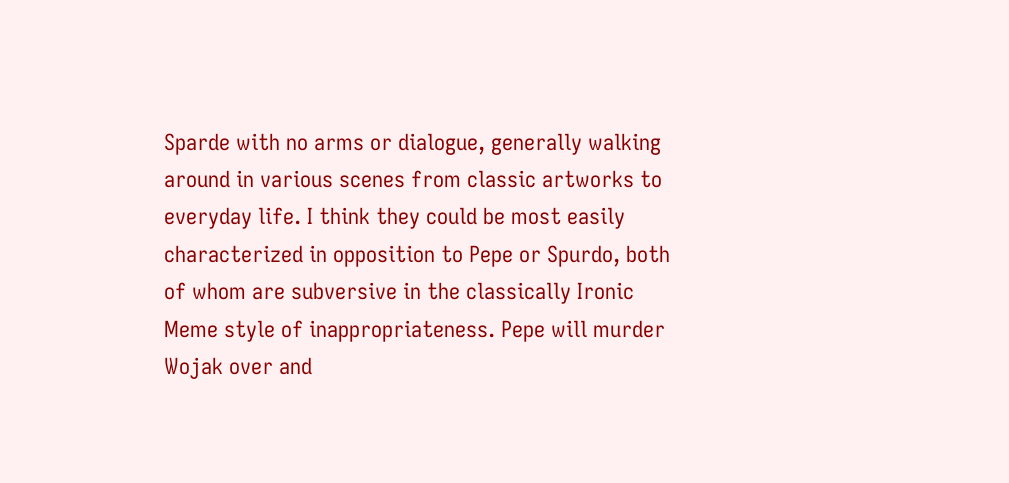Sparde with no arms or dialogue, generally walking around in various scenes from classic artworks to everyday life. I think they could be most easily characterized in opposition to Pepe or Spurdo, both of whom are subversive in the classically Ironic Meme style of inappropriateness. Pepe will murder Wojak over and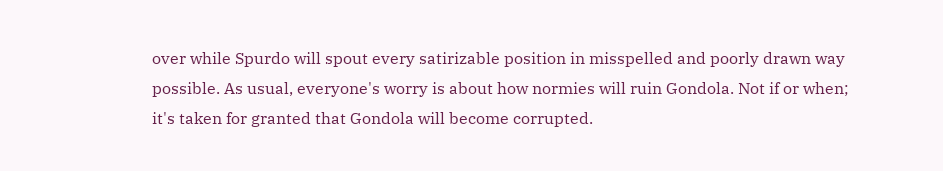over while Spurdo will spout every satirizable position in misspelled and poorly drawn way possible. As usual, everyone's worry is about how normies will ruin Gondola. Not if or when; it's taken for granted that Gondola will become corrupted.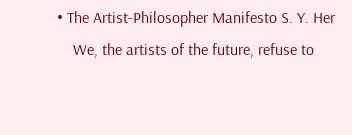• The Artist-Philosopher Manifesto S. Y. Her
    We, the artists of the future, refuse to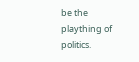be the plaything of politics.